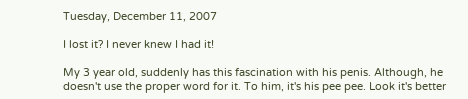Tuesday, December 11, 2007

I lost it? I never knew I had it!

My 3 year old, suddenly has this fascination with his penis. Although, he doesn't use the proper word for it. To him, it's his pee pee. Look it's better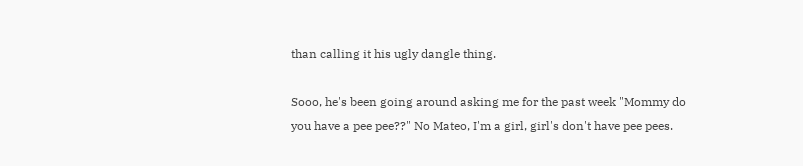than calling it his ugly dangle thing.

Sooo, he's been going around asking me for the past week "Mommy do you have a pee pee??" No Mateo, I'm a girl, girl's don't have pee pees.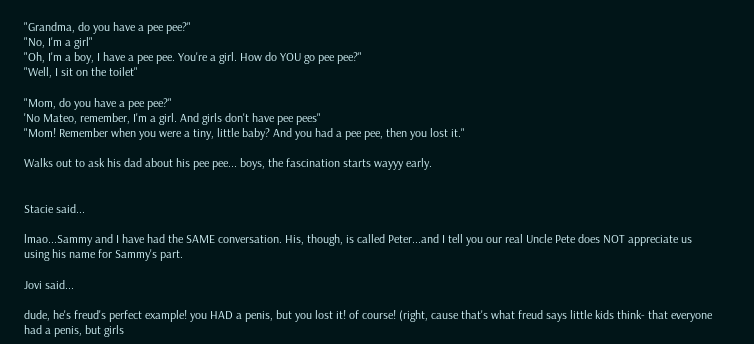"Grandma, do you have a pee pee?"
"No, I'm a girl"
"Oh, I'm a boy, I have a pee pee. You're a girl. How do YOU go pee pee?"
"Well, I sit on the toilet"

"Mom, do you have a pee pee?"
'No Mateo, remember, I'm a girl. And girls don't have pee pees"
"Mom! Remember when you were a tiny, little baby? And you had a pee pee, then you lost it."

Walks out to ask his dad about his pee pee... boys, the fascination starts wayyy early.


Stacie said...

lmao...Sammy and I have had the SAME conversation. His, though, is called Peter...and I tell you our real Uncle Pete does NOT appreciate us using his name for Sammy's part.

Jovi said...

dude, he's freud's perfect example! you HAD a penis, but you lost it! of course! (right, cause that's what freud says little kids think- that everyone had a penis, but girls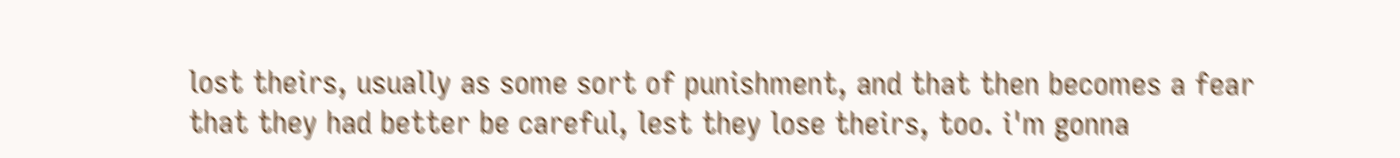lost theirs, usually as some sort of punishment, and that then becomes a fear that they had better be careful, lest they lose theirs, too. i'm gonna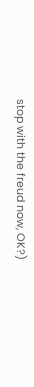stop with the freud now, OK?)